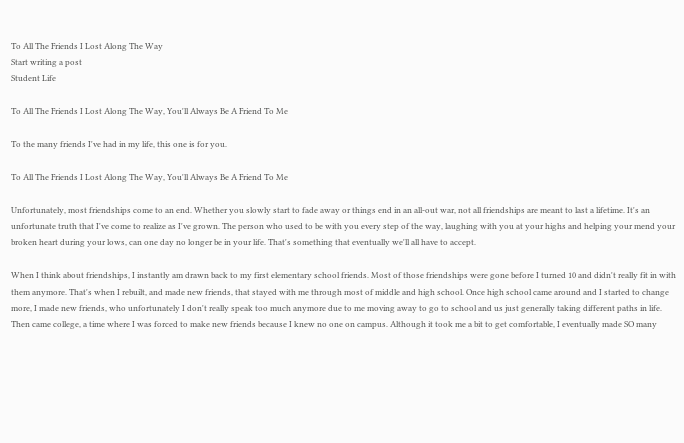To All The Friends I Lost Along The Way
Start writing a post
Student Life

To All The Friends I Lost Along The Way, You'll Always Be A Friend To Me

To the many friends I've had in my life, this one is for you.

To All The Friends I Lost Along The Way, You'll Always Be A Friend To Me

Unfortunately, most friendships come to an end. Whether you slowly start to fade away or things end in an all-out war, not all friendships are meant to last a lifetime. It's an unfortunate truth that I've come to realize as I've grown. The person who used to be with you every step of the way, laughing with you at your highs and helping your mend your broken heart during your lows, can one day no longer be in your life. That's something that eventually we'll all have to accept.

When I think about friendships, I instantly am drawn back to my first elementary school friends. Most of those friendships were gone before I turned 10 and didn't really fit in with them anymore. That's when I rebuilt, and made new friends, that stayed with me through most of middle and high school. Once high school came around and I started to change more, I made new friends, who unfortunately I don't really speak too much anymore due to me moving away to go to school and us just generally taking different paths in life. Then came college, a time where I was forced to make new friends because I knew no one on campus. Although it took me a bit to get comfortable, I eventually made SO many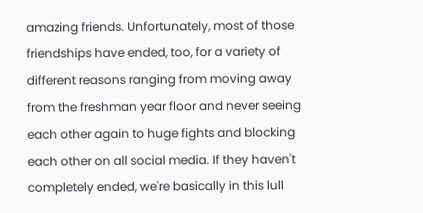amazing friends. Unfortunately, most of those friendships have ended, too, for a variety of different reasons ranging from moving away from the freshman year floor and never seeing each other again to huge fights and blocking each other on all social media. If they haven't completely ended, we're basically in this lull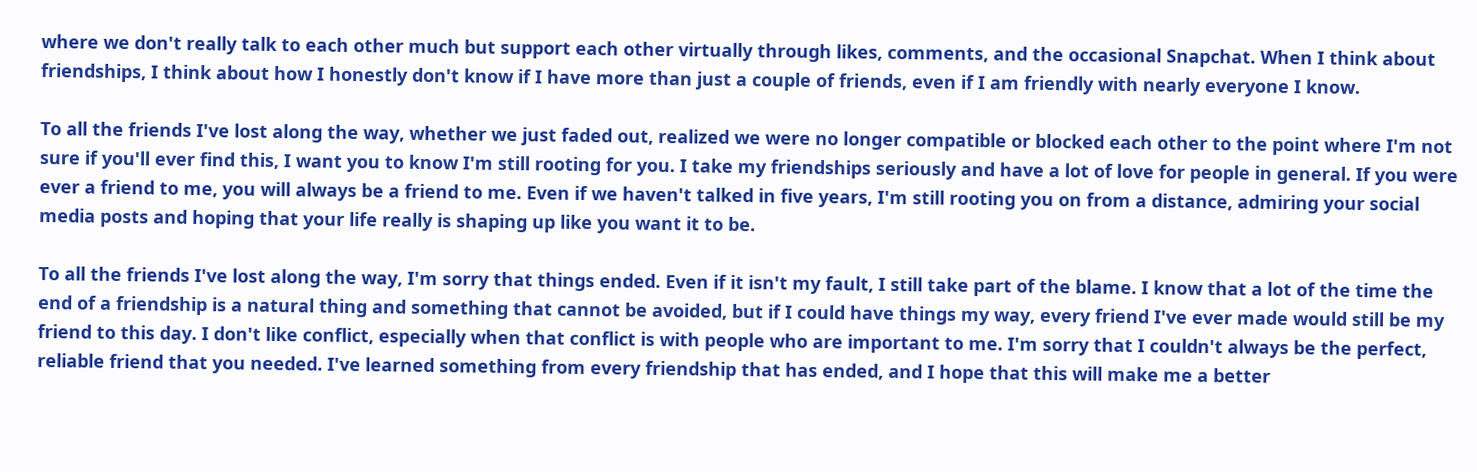where we don't really talk to each other much but support each other virtually through likes, comments, and the occasional Snapchat. When I think about friendships, I think about how I honestly don't know if I have more than just a couple of friends, even if I am friendly with nearly everyone I know.

To all the friends I've lost along the way, whether we just faded out, realized we were no longer compatible or blocked each other to the point where I'm not sure if you'll ever find this, I want you to know I'm still rooting for you. I take my friendships seriously and have a lot of love for people in general. If you were ever a friend to me, you will always be a friend to me. Even if we haven't talked in five years, I'm still rooting you on from a distance, admiring your social media posts and hoping that your life really is shaping up like you want it to be.

To all the friends I've lost along the way, I'm sorry that things ended. Even if it isn't my fault, I still take part of the blame. I know that a lot of the time the end of a friendship is a natural thing and something that cannot be avoided, but if I could have things my way, every friend I've ever made would still be my friend to this day. I don't like conflict, especially when that conflict is with people who are important to me. I'm sorry that I couldn't always be the perfect, reliable friend that you needed. I've learned something from every friendship that has ended, and I hope that this will make me a better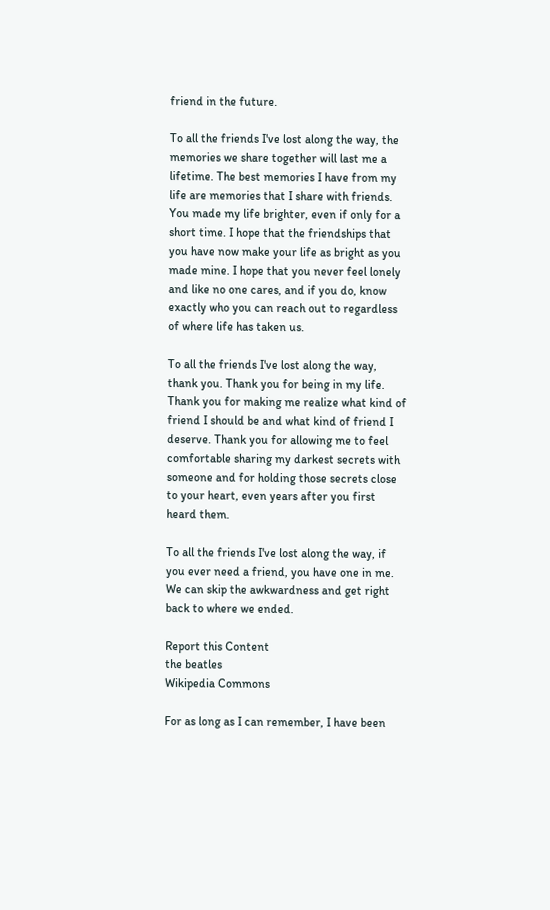friend in the future.

To all the friends I've lost along the way, the memories we share together will last me a lifetime. The best memories I have from my life are memories that I share with friends. You made my life brighter, even if only for a short time. I hope that the friendships that you have now make your life as bright as you made mine. I hope that you never feel lonely and like no one cares, and if you do, know exactly who you can reach out to regardless of where life has taken us.

To all the friends I've lost along the way, thank you. Thank you for being in my life. Thank you for making me realize what kind of friend I should be and what kind of friend I deserve. Thank you for allowing me to feel comfortable sharing my darkest secrets with someone and for holding those secrets close to your heart, even years after you first heard them.

To all the friends I've lost along the way, if you ever need a friend, you have one in me. We can skip the awkwardness and get right back to where we ended.

Report this Content
the beatles
Wikipedia Commons

For as long as I can remember, I have been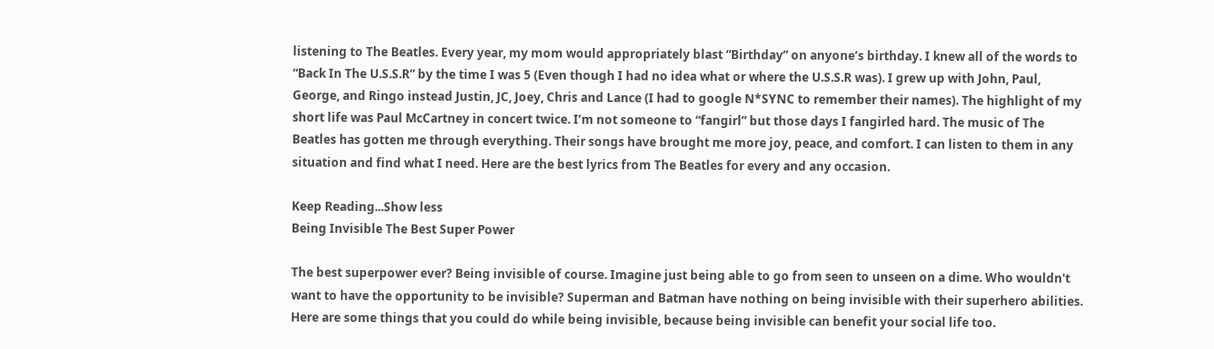listening to The Beatles. Every year, my mom would appropriately blast “Birthday” on anyone’s birthday. I knew all of the words to “Back In The U.S.S.R” by the time I was 5 (Even though I had no idea what or where the U.S.S.R was). I grew up with John, Paul, George, and Ringo instead Justin, JC, Joey, Chris and Lance (I had to google N*SYNC to remember their names). The highlight of my short life was Paul McCartney in concert twice. I’m not someone to “fangirl” but those days I fangirled hard. The music of The Beatles has gotten me through everything. Their songs have brought me more joy, peace, and comfort. I can listen to them in any situation and find what I need. Here are the best lyrics from The Beatles for every and any occasion.

Keep Reading...Show less
Being Invisible The Best Super Power

The best superpower ever? Being invisible of course. Imagine just being able to go from seen to unseen on a dime. Who wouldn't want to have the opportunity to be invisible? Superman and Batman have nothing on being invisible with their superhero abilities. Here are some things that you could do while being invisible, because being invisible can benefit your social life too.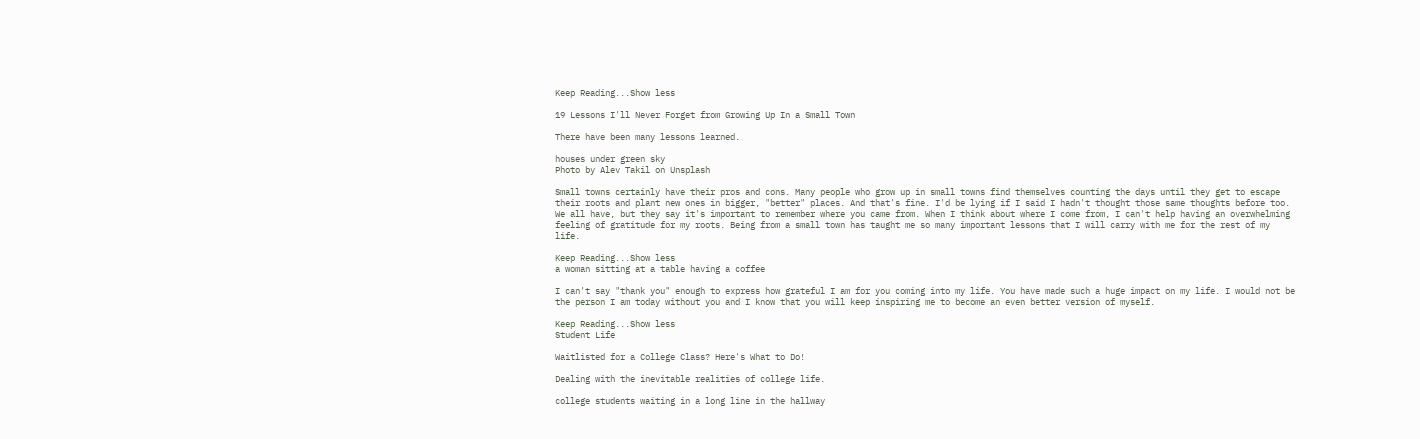Keep Reading...Show less

19 Lessons I'll Never Forget from Growing Up In a Small Town

There have been many lessons learned.

houses under green sky
Photo by Alev Takil on Unsplash

Small towns certainly have their pros and cons. Many people who grow up in small towns find themselves counting the days until they get to escape their roots and plant new ones in bigger, "better" places. And that's fine. I'd be lying if I said I hadn't thought those same thoughts before too. We all have, but they say it's important to remember where you came from. When I think about where I come from, I can't help having an overwhelming feeling of gratitude for my roots. Being from a small town has taught me so many important lessons that I will carry with me for the rest of my life.

Keep Reading...Show less
a woman sitting at a table having a coffee

I can't say "thank you" enough to express how grateful I am for you coming into my life. You have made such a huge impact on my life. I would not be the person I am today without you and I know that you will keep inspiring me to become an even better version of myself.

Keep Reading...Show less
Student Life

Waitlisted for a College Class? Here's What to Do!

Dealing with the inevitable realities of college life.

college students waiting in a long line in the hallway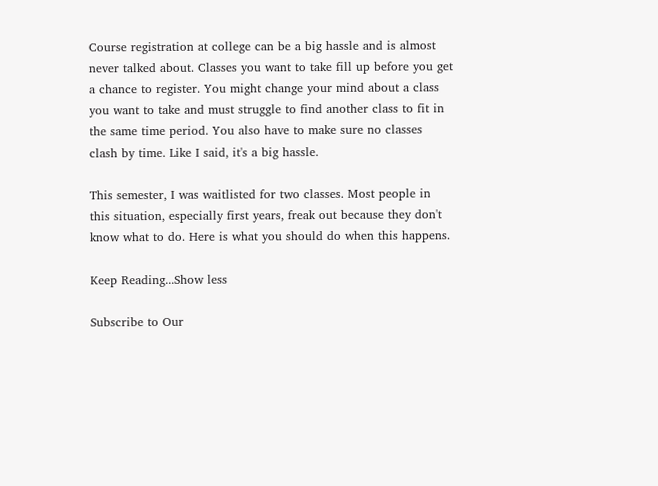Course registration at college can be a big hassle and is almost never talked about. Classes you want to take fill up before you get a chance to register. You might change your mind about a class you want to take and must struggle to find another class to fit in the same time period. You also have to make sure no classes clash by time. Like I said, it's a big hassle.

This semester, I was waitlisted for two classes. Most people in this situation, especially first years, freak out because they don't know what to do. Here is what you should do when this happens.

Keep Reading...Show less

Subscribe to Our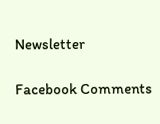Newsletter

Facebook Comments